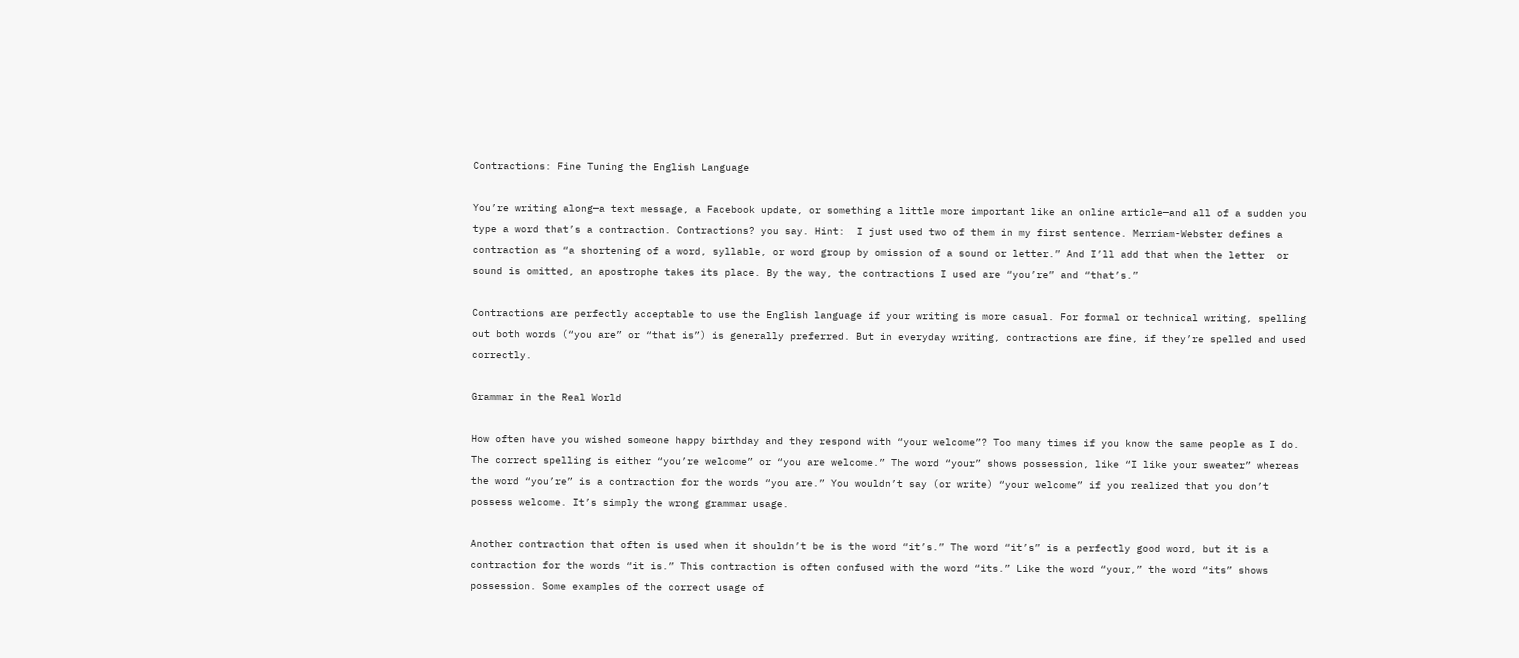Contractions: Fine Tuning the English Language

You’re writing along—a text message, a Facebook update, or something a little more important like an online article—and all of a sudden you type a word that’s a contraction. Contractions? you say. Hint:  I just used two of them in my first sentence. Merriam-Webster defines a contraction as “a shortening of a word, syllable, or word group by omission of a sound or letter.” And I’ll add that when the letter  or sound is omitted, an apostrophe takes its place. By the way, the contractions I used are “you’re” and “that’s.”

Contractions are perfectly acceptable to use the English language if your writing is more casual. For formal or technical writing, spelling out both words (“you are” or “that is”) is generally preferred. But in everyday writing, contractions are fine, if they’re spelled and used correctly.

Grammar in the Real World

How often have you wished someone happy birthday and they respond with “your welcome”? Too many times if you know the same people as I do. The correct spelling is either “you’re welcome” or “you are welcome.” The word “your” shows possession, like “I like your sweater” whereas the word “you’re” is a contraction for the words “you are.” You wouldn’t say (or write) “your welcome” if you realized that you don’t possess welcome. It’s simply the wrong grammar usage.

Another contraction that often is used when it shouldn’t be is the word “it’s.” The word “it’s” is a perfectly good word, but it is a contraction for the words “it is.” This contraction is often confused with the word “its.” Like the word “your,” the word “its” shows possession. Some examples of the correct usage of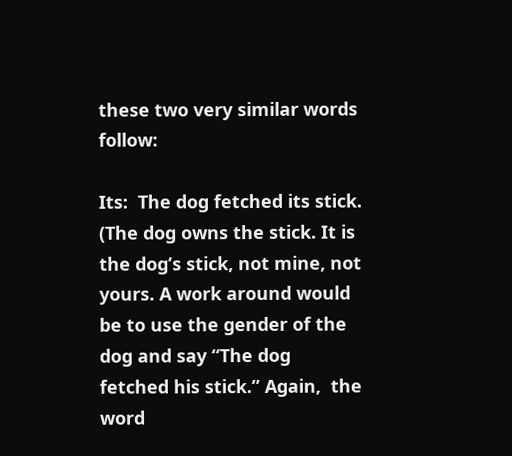these two very similar words follow:

Its:  The dog fetched its stick. (The dog owns the stick. It is the dog’s stick, not mine, not yours. A work around would be to use the gender of the dog and say “The dog fetched his stick.” Again,  the word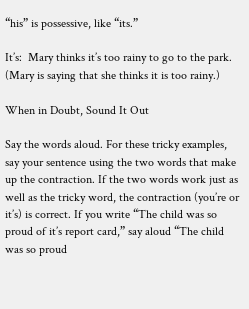“his” is possessive, like “its.”

It’s:  Mary thinks it’s too rainy to go to the park. (Mary is saying that she thinks it is too rainy.)

When in Doubt, Sound It Out

Say the words aloud. For these tricky examples, say your sentence using the two words that make up the contraction. If the two words work just as well as the tricky word, the contraction (you’re or it’s) is correct. If you write “The child was so proud of it’s report card,” say aloud “The child was so proud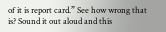of it is report card.” See how wrong that is? Sound it out aloud and this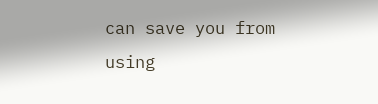can save you from using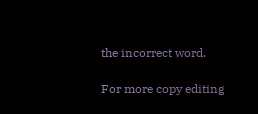the incorrect word.

For more copy editing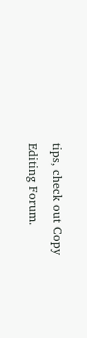tips, check out Copy Editing Forum.